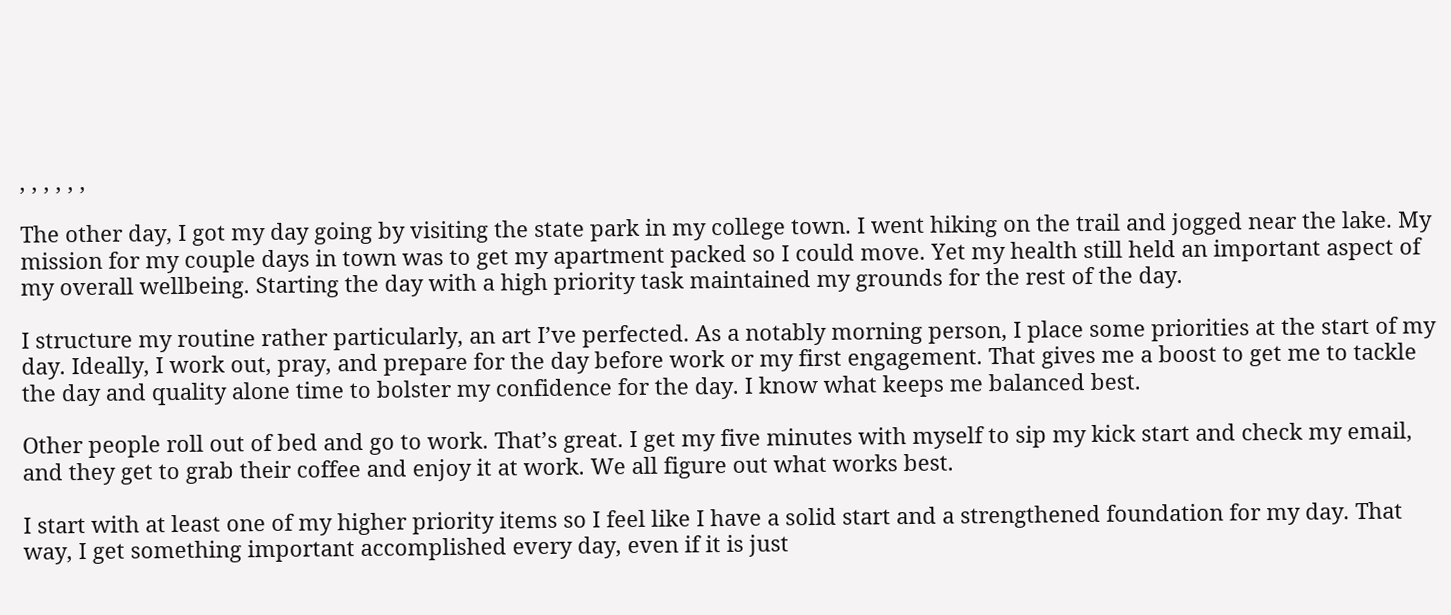, , , , , ,

The other day, I got my day going by visiting the state park in my college town. I went hiking on the trail and jogged near the lake. My mission for my couple days in town was to get my apartment packed so I could move. Yet my health still held an important aspect of my overall wellbeing. Starting the day with a high priority task maintained my grounds for the rest of the day.

I structure my routine rather particularly, an art I’ve perfected. As a notably morning person, I place some priorities at the start of my day. Ideally, I work out, pray, and prepare for the day before work or my first engagement. That gives me a boost to get me to tackle the day and quality alone time to bolster my confidence for the day. I know what keeps me balanced best.

Other people roll out of bed and go to work. That’s great. I get my five minutes with myself to sip my kick start and check my email, and they get to grab their coffee and enjoy it at work. We all figure out what works best.

I start with at least one of my higher priority items so I feel like I have a solid start and a strengthened foundation for my day. That way, I get something important accomplished every day, even if it is just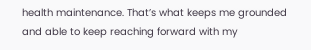health maintenance. That’s what keeps me grounded and able to keep reaching forward with my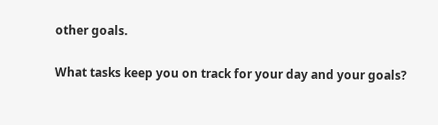other goals.

What tasks keep you on track for your day and your goals?